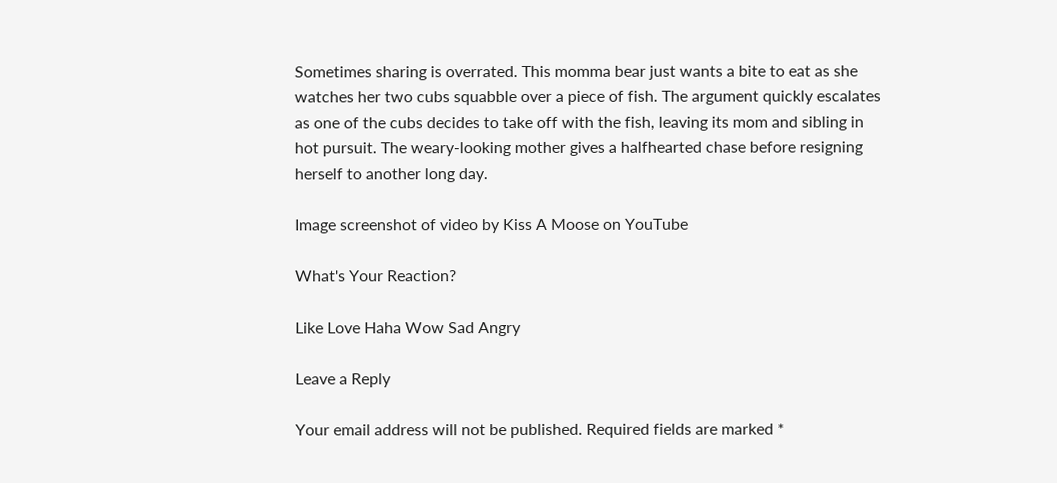Sometimes sharing is overrated. This momma bear just wants a bite to eat as she watches her two cubs squabble over a piece of fish. The argument quickly escalates as one of the cubs decides to take off with the fish, leaving its mom and sibling in hot pursuit. The weary-looking mother gives a halfhearted chase before resigning herself to another long day.

Image screenshot of video by Kiss A Moose on YouTube

What's Your Reaction?

Like Love Haha Wow Sad Angry

Leave a Reply

Your email address will not be published. Required fields are marked *